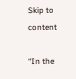Skip to content

“In the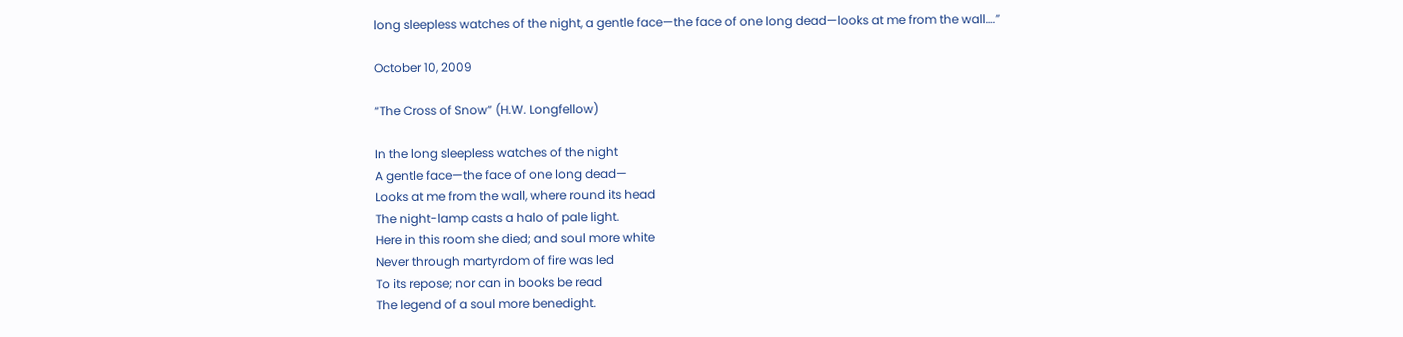long sleepless watches of the night, a gentle face—the face of one long dead—looks at me from the wall….”

October 10, 2009

“The Cross of Snow” (H.W. Longfellow)

In the long sleepless watches of the night
A gentle face—the face of one long dead—
Looks at me from the wall, where round its head
The night-lamp casts a halo of pale light.
Here in this room she died; and soul more white
Never through martyrdom of fire was led
To its repose; nor can in books be read
The legend of a soul more benedight.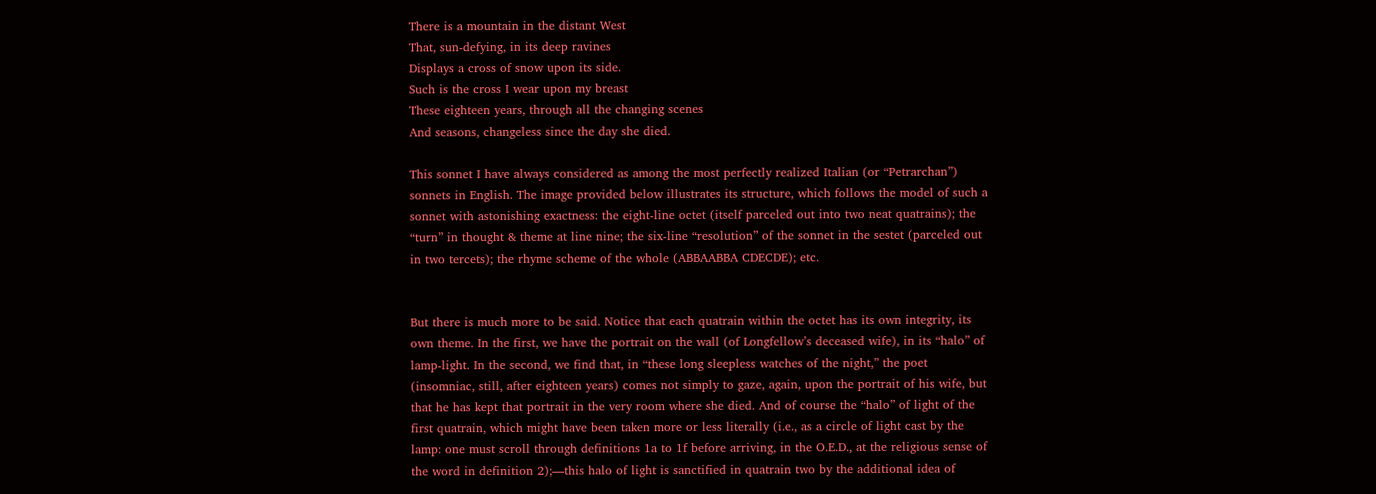There is a mountain in the distant West
That, sun-defying, in its deep ravines
Displays a cross of snow upon its side.
Such is the cross I wear upon my breast
These eighteen years, through all the changing scenes
And seasons, changeless since the day she died.

This sonnet I have always considered as among the most perfectly realized Italian (or “Petrarchan”) sonnets in English. The image provided below illustrates its structure, which follows the model of such a sonnet with astonishing exactness: the eight-line octet (itself parceled out into two neat quatrains); the “turn” in thought & theme at line nine; the six-line “resolution” of the sonnet in the sestet (parceled out in two tercets); the rhyme scheme of the whole (ABBAABBA CDECDE); etc.


But there is much more to be said. Notice that each quatrain within the octet has its own integrity, its own theme. In the first, we have the portrait on the wall (of Longfellow’s deceased wife), in its “halo” of lamp-light. In the second, we find that, in “these long sleepless watches of the night,” the poet (insomniac, still, after eighteen years) comes not simply to gaze, again, upon the portrait of his wife, but that he has kept that portrait in the very room where she died. And of course the “halo” of light of the first quatrain, which might have been taken more or less literally (i.e., as a circle of light cast by the lamp: one must scroll through definitions 1a to 1f before arriving, in the O.E.D., at the religious sense of the word in definition 2);—this halo of light is sanctified in quatrain two by the additional idea of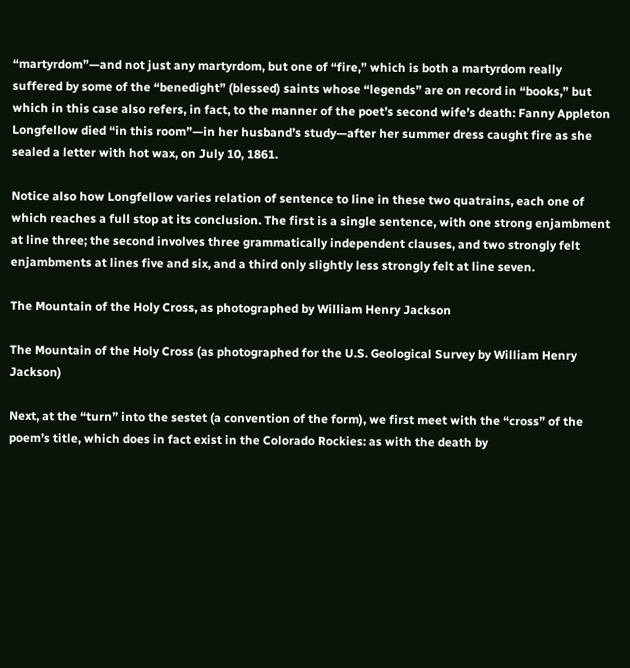“martyrdom”—and not just any martyrdom, but one of “fire,” which is both a martyrdom really suffered by some of the “benedight” (blessed) saints whose “legends” are on record in “books,” but which in this case also refers, in fact, to the manner of the poet’s second wife’s death: Fanny Appleton Longfellow died “in this room”—in her husband’s study—after her summer dress caught fire as she sealed a letter with hot wax, on July 10, 1861.

Notice also how Longfellow varies relation of sentence to line in these two quatrains, each one of which reaches a full stop at its conclusion. The first is a single sentence, with one strong enjambment at line three; the second involves three grammatically independent clauses, and two strongly felt enjambments at lines five and six, and a third only slightly less strongly felt at line seven.

The Mountain of the Holy Cross, as photographed by William Henry Jackson

The Mountain of the Holy Cross (as photographed for the U.S. Geological Survey by William Henry Jackson)

Next, at the “turn” into the sestet (a convention of the form), we first meet with the “cross” of the poem’s title, which does in fact exist in the Colorado Rockies: as with the death by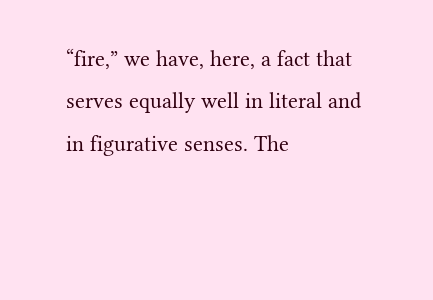“fire,” we have, here, a fact that serves equally well in literal and in figurative senses. The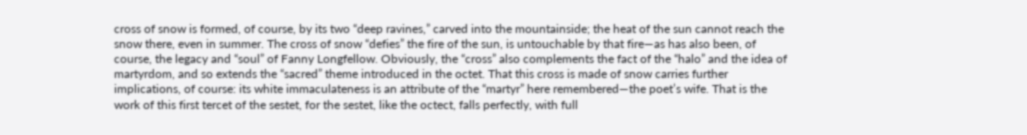cross of snow is formed, of course, by its two “deep ravines,” carved into the mountainside; the heat of the sun cannot reach the snow there, even in summer. The cross of snow “defies” the fire of the sun, is untouchable by that fire—as has also been, of course, the legacy and “soul” of Fanny Longfellow. Obviously, the “cross” also complements the fact of the “halo” and the idea of martyrdom, and so extends the “sacred” theme introduced in the octet. That this cross is made of snow carries further implications, of course: its white immaculateness is an attribute of the “martyr” here remembered—the poet’s wife. That is the work of this first tercet of the sestet, for the sestet, like the octect, falls perfectly, with full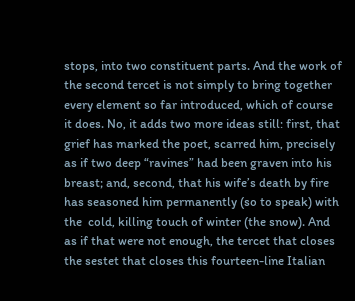stops, into two constituent parts. And the work of the second tercet is not simply to bring together every element so far introduced, which of course it does. No, it adds two more ideas still: first, that grief has marked the poet, scarred him, precisely as if two deep “ravines” had been graven into his breast; and, second, that his wife’s death by fire has seasoned him permanently (so to speak) with the  cold, killing touch of winter (the snow). And as if that were not enough, the tercet that closes the sestet that closes this fourteen-line Italian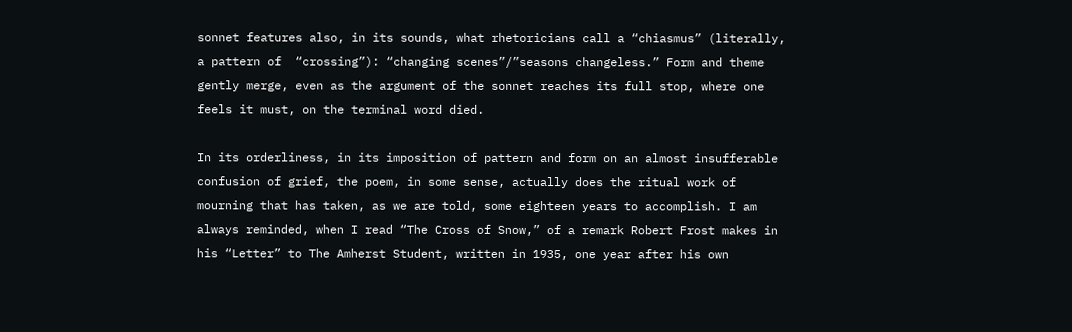sonnet features also, in its sounds, what rhetoricians call a “chiasmus” (literally, a pattern of  “crossing”): “changing scenes”/”seasons changeless.” Form and theme gently merge, even as the argument of the sonnet reaches its full stop, where one feels it must, on the terminal word died.

In its orderliness, in its imposition of pattern and form on an almost insufferable confusion of grief, the poem, in some sense, actually does the ritual work of mourning that has taken, as we are told, some eighteen years to accomplish. I am always reminded, when I read “The Cross of Snow,” of a remark Robert Frost makes in his “Letter” to The Amherst Student, written in 1935, one year after his own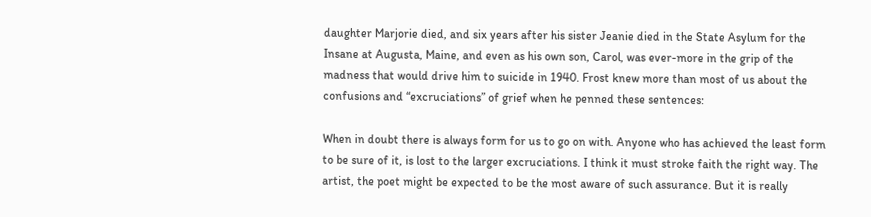daughter Marjorie died, and six years after his sister Jeanie died in the State Asylum for the Insane at Augusta, Maine, and even as his own son, Carol, was ever-more in the grip of the madness that would drive him to suicide in 1940. Frost knew more than most of us about the confusions and “excruciations” of grief when he penned these sentences:

When in doubt there is always form for us to go on with. Anyone who has achieved the least form to be sure of it, is lost to the larger excruciations. I think it must stroke faith the right way. The artist, the poet might be expected to be the most aware of such assurance. But it is really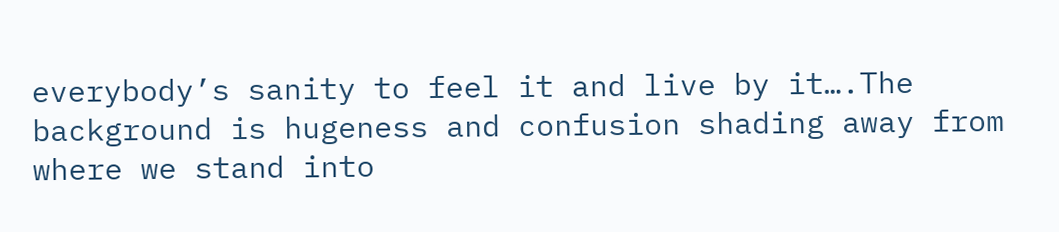everybody’s sanity to feel it and live by it….The background is hugeness and confusion shading away from where we stand into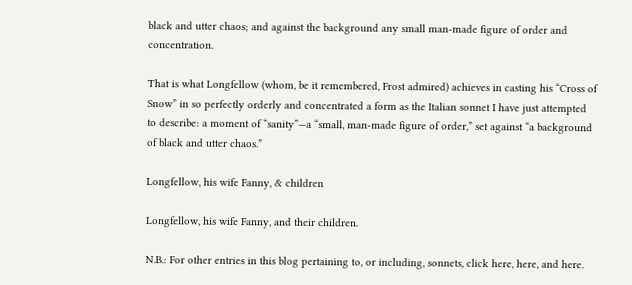black and utter chaos; and against the background any small man-made figure of order and concentration.

That is what Longfellow (whom, be it remembered, Frost admired) achieves in casting his “Cross of Snow” in so perfectly orderly and concentrated a form as the Italian sonnet I have just attempted to describe: a moment of “sanity”—a “small, man-made figure of order,” set against “a background of black and utter chaos.”

Longfellow, his wife Fanny, & children

Longfellow, his wife Fanny, and their children.

N.B.: For other entries in this blog pertaining to, or including, sonnets, click here, here, and here.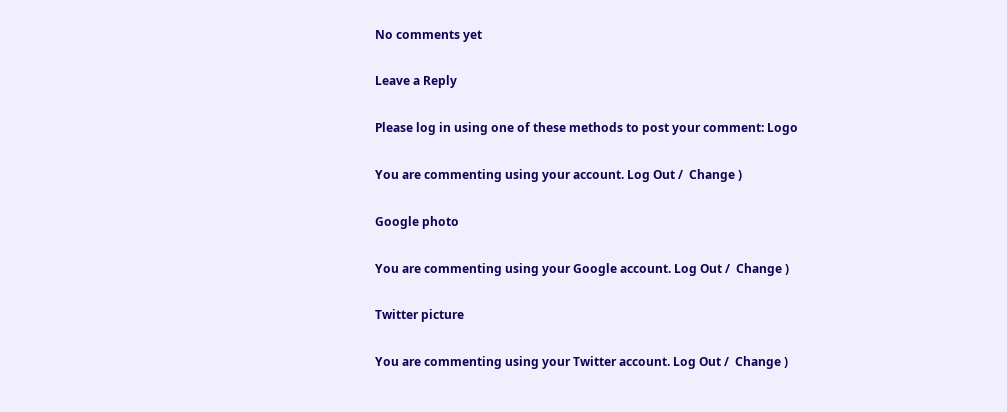No comments yet

Leave a Reply

Please log in using one of these methods to post your comment: Logo

You are commenting using your account. Log Out /  Change )

Google photo

You are commenting using your Google account. Log Out /  Change )

Twitter picture

You are commenting using your Twitter account. Log Out /  Change )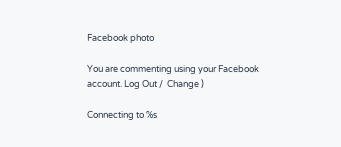Facebook photo

You are commenting using your Facebook account. Log Out /  Change )

Connecting to %s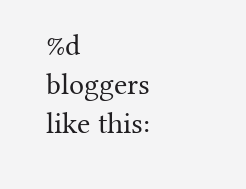%d bloggers like this: